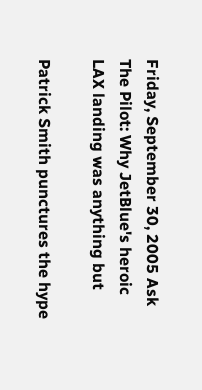Friday, September 30, 2005 Ask The Pilot: Why JetBlue's heroic LAX landing was anything but

Patrick Smith punctures the hype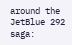around the JetBlue 292 saga: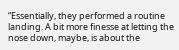“Essentially, they performed a routine landing. A bit more finesse at letting the nose down, maybe, is about the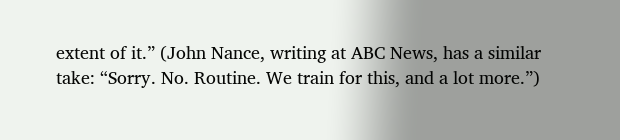extent of it.” (John Nance, writing at ABC News, has a similar take: “Sorry. No. Routine. We train for this, and a lot more.”)